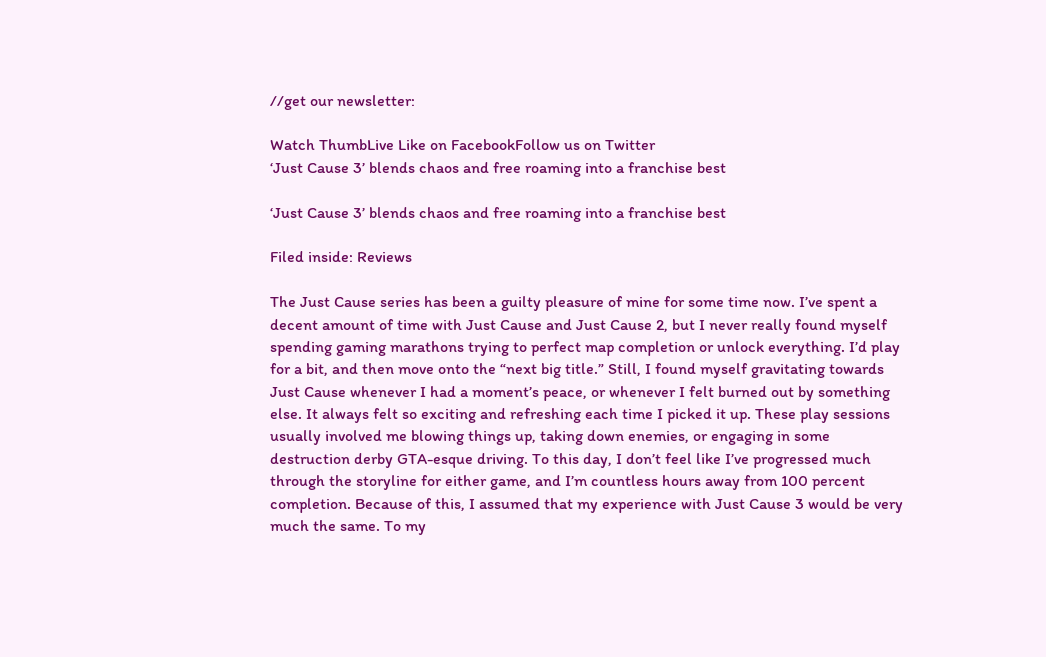//get our newsletter:

Watch ThumbLive Like on FacebookFollow us on Twitter
‘Just Cause 3’ blends chaos and free roaming into a franchise best

‘Just Cause 3’ blends chaos and free roaming into a franchise best

Filed inside: Reviews

The Just Cause series has been a guilty pleasure of mine for some time now. I’ve spent a decent amount of time with Just Cause and Just Cause 2, but I never really found myself spending gaming marathons trying to perfect map completion or unlock everything. I’d play for a bit, and then move onto the “next big title.” Still, I found myself gravitating towards Just Cause whenever I had a moment’s peace, or whenever I felt burned out by something else. It always felt so exciting and refreshing each time I picked it up. These play sessions usually involved me blowing things up, taking down enemies, or engaging in some destruction derby GTA-esque driving. To this day, I don’t feel like I’ve progressed much through the storyline for either game, and I’m countless hours away from 100 percent completion. Because of this, I assumed that my experience with Just Cause 3 would be very much the same. To my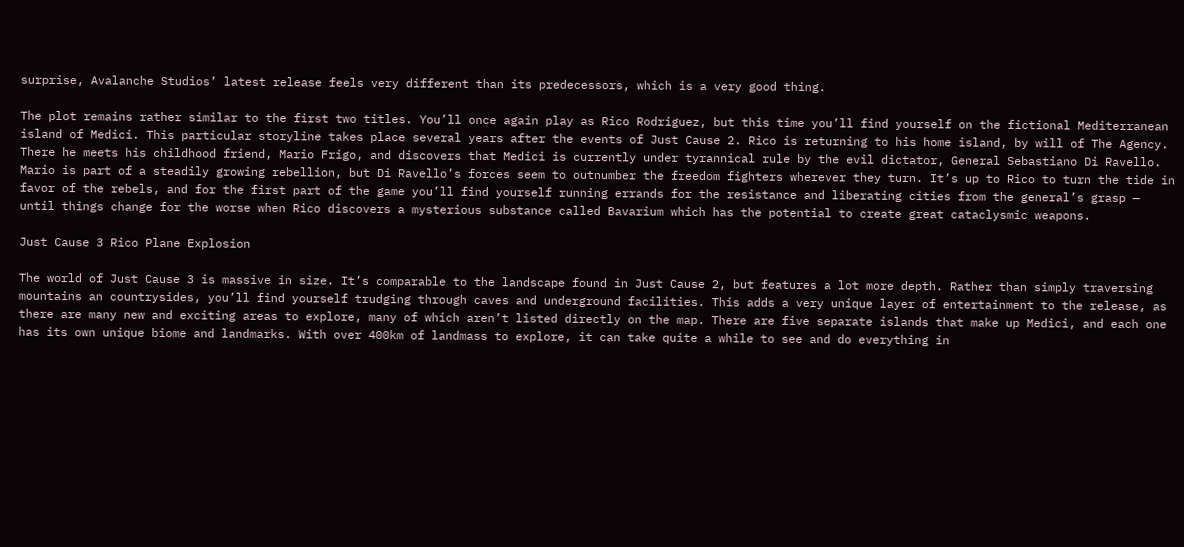surprise, Avalanche Studios’ latest release feels very different than its predecessors, which is a very good thing.

The plot remains rather similar to the first two titles. You’ll once again play as Rico Rodriguez, but this time you’ll find yourself on the fictional Mediterranean island of Medici. This particular storyline takes place several years after the events of Just Cause 2. Rico is returning to his home island, by will of The Agency. There he meets his childhood friend, Mario Frigo, and discovers that Medici is currently under tyrannical rule by the evil dictator, General Sebastiano Di Ravello. Mario is part of a steadily growing rebellion, but Di Ravello’s forces seem to outnumber the freedom fighters wherever they turn. It’s up to Rico to turn the tide in favor of the rebels, and for the first part of the game you’ll find yourself running errands for the resistance and liberating cities from the general’s grasp — until things change for the worse when Rico discovers a mysterious substance called Bavarium which has the potential to create great cataclysmic weapons.

Just Cause 3 Rico Plane Explosion

The world of Just Cause 3 is massive in size. It’s comparable to the landscape found in Just Cause 2, but features a lot more depth. Rather than simply traversing mountains an countrysides, you’ll find yourself trudging through caves and underground facilities. This adds a very unique layer of entertainment to the release, as there are many new and exciting areas to explore, many of which aren’t listed directly on the map. There are five separate islands that make up Medici, and each one has its own unique biome and landmarks. With over 400km of landmass to explore, it can take quite a while to see and do everything in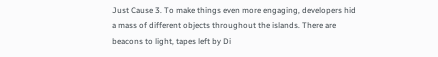Just Cause 3. To make things even more engaging, developers hid a mass of different objects throughout the islands. There are beacons to light, tapes left by Di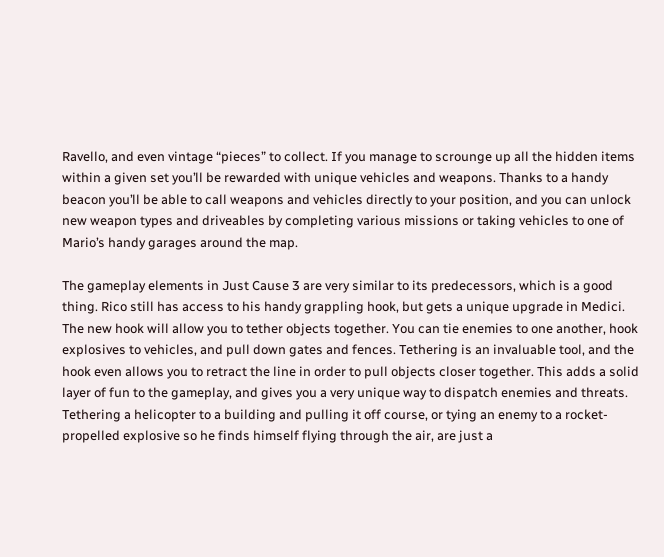Ravello, and even vintage “pieces” to collect. If you manage to scrounge up all the hidden items within a given set you’ll be rewarded with unique vehicles and weapons. Thanks to a handy beacon you’ll be able to call weapons and vehicles directly to your position, and you can unlock new weapon types and driveables by completing various missions or taking vehicles to one of Mario’s handy garages around the map.

The gameplay elements in Just Cause 3 are very similar to its predecessors, which is a good thing. Rico still has access to his handy grappling hook, but gets a unique upgrade in Medici. The new hook will allow you to tether objects together. You can tie enemies to one another, hook explosives to vehicles, and pull down gates and fences. Tethering is an invaluable tool, and the hook even allows you to retract the line in order to pull objects closer together. This adds a solid layer of fun to the gameplay, and gives you a very unique way to dispatch enemies and threats. Tethering a helicopter to a building and pulling it off course, or tying an enemy to a rocket-propelled explosive so he finds himself flying through the air, are just a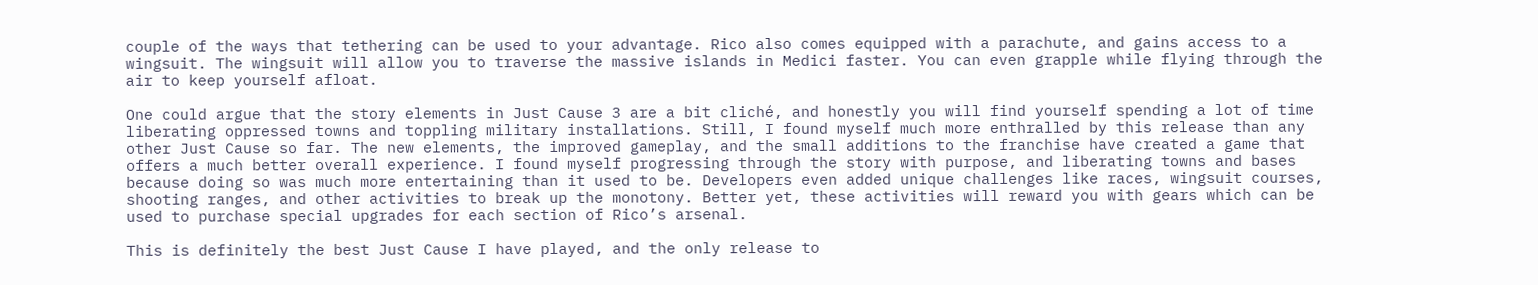couple of the ways that tethering can be used to your advantage. Rico also comes equipped with a parachute, and gains access to a wingsuit. The wingsuit will allow you to traverse the massive islands in Medici faster. You can even grapple while flying through the air to keep yourself afloat.

One could argue that the story elements in Just Cause 3 are a bit cliché, and honestly you will find yourself spending a lot of time liberating oppressed towns and toppling military installations. Still, I found myself much more enthralled by this release than any other Just Cause so far. The new elements, the improved gameplay, and the small additions to the franchise have created a game that offers a much better overall experience. I found myself progressing through the story with purpose, and liberating towns and bases because doing so was much more entertaining than it used to be. Developers even added unique challenges like races, wingsuit courses, shooting ranges, and other activities to break up the monotony. Better yet, these activities will reward you with gears which can be used to purchase special upgrades for each section of Rico’s arsenal.

This is definitely the best Just Cause I have played, and the only release to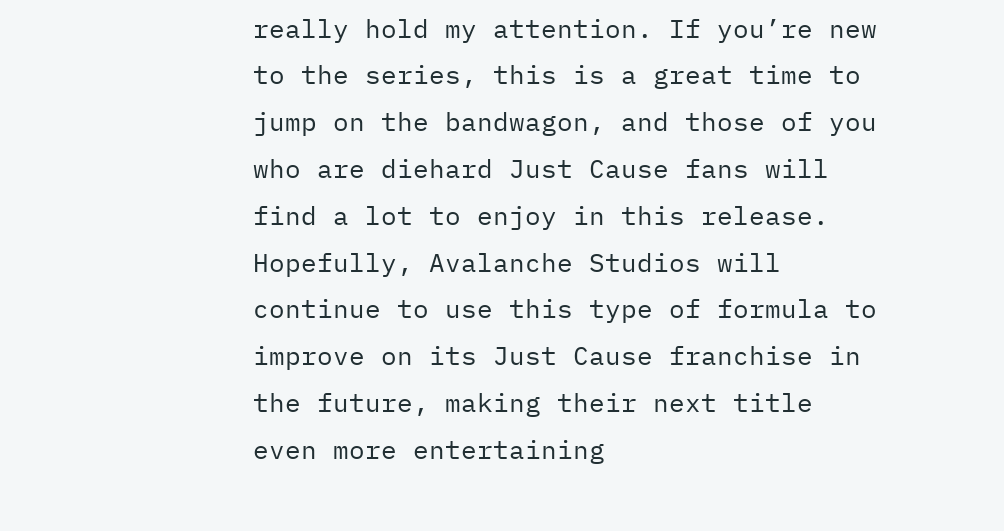really hold my attention. If you’re new to the series, this is a great time to jump on the bandwagon, and those of you who are diehard Just Cause fans will find a lot to enjoy in this release. Hopefully, Avalanche Studios will continue to use this type of formula to improve on its Just Cause franchise in the future, making their next title even more entertaining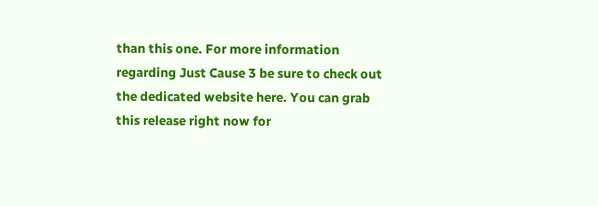than this one. For more information regarding Just Cause 3 be sure to check out the dedicated website here. You can grab this release right now for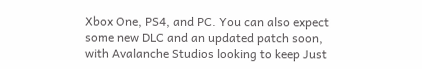Xbox One, PS4, and PC. You can also expect some new DLC and an updated patch soon, with Avalanche Studios looking to keep Just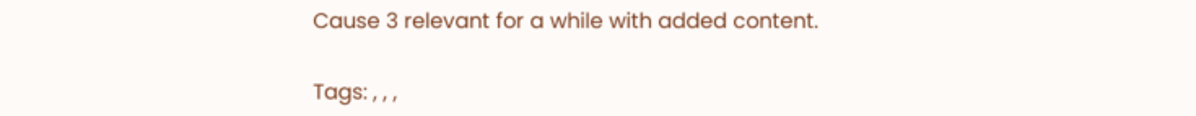Cause 3 relevant for a while with added content.

Tags: , , ,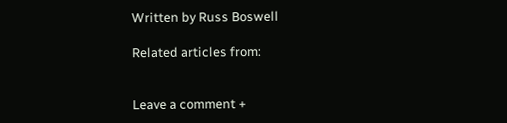Written by Russ Boswell

Related articles from:


Leave a comment +